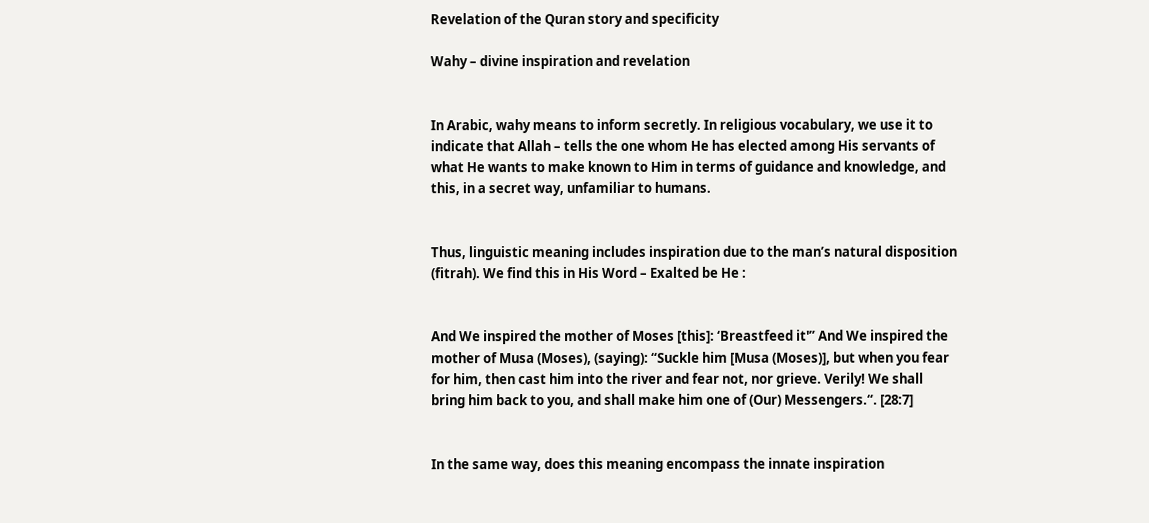Revelation of the Quran story and specificity

Wahy – divine inspiration and revelation


In Arabic, wahy means to inform secretly. In religious vocabulary, we use it to indicate that Allah – tells the one whom He has elected among His servants of what He wants to make known to Him in terms of guidance and knowledge, and this, in a secret way, unfamiliar to humans.


Thus, linguistic meaning includes inspiration due to the man’s natural disposition (fitrah). We find this in His Word – Exalted be He :


And We inspired the mother of Moses [this]: ‘Breastfeed it'” And We inspired the mother of Musa (Moses), (saying): “Suckle him [Musa (Moses)], but when you fear for him, then cast him into the river and fear not, nor grieve. Verily! We shall bring him back to you, and shall make him one of (Our) Messengers.“. [28:7]


In the same way, does this meaning encompass the innate inspiration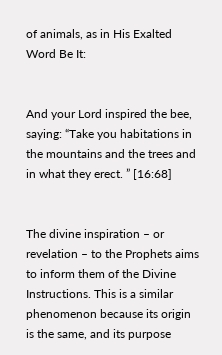of animals, as in His Exalted Word Be It:


And your Lord inspired the bee, saying: “Take you habitations in the mountains and the trees and in what they erect. ” [16:68]


The divine inspiration – or revelation – to the Prophets aims to inform them of the Divine Instructions. This is a similar phenomenon because its origin is the same, and its purpose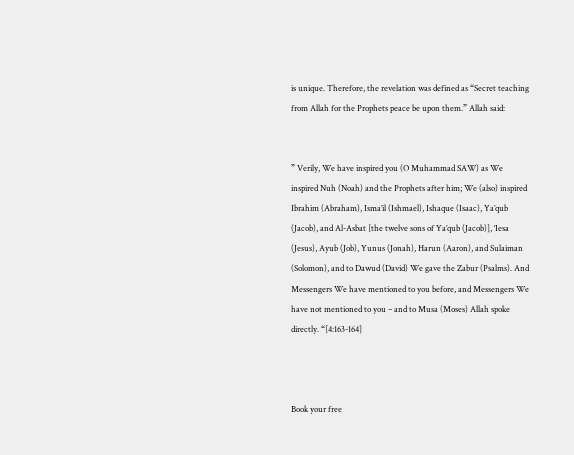is unique. Therefore, the revelation was defined as “Secret teaching from Allah for the Prophets peace be upon them.” Allah said:


” Verily, We have inspired you (O Muhammad SAW) as We inspired Nuh (Noah) and the Prophets after him; We (also) inspired Ibrahim (Abraham), Isma’il (Ishmael), Ishaque (Isaac), Ya’qub (Jacob), and Al-Asbat [the twelve sons of Ya’qub (Jacob)], ‘Iesa (Jesus), Ayub (Job), Yunus (Jonah), Harun (Aaron), and Sulaiman (Solomon), and to Dawud (David) We gave the Zabur (Psalms). And Messengers We have mentioned to you before, and Messengers We have not mentioned to you – and to Musa (Moses) Allah spoke directly. “[4:163-164]



Book your free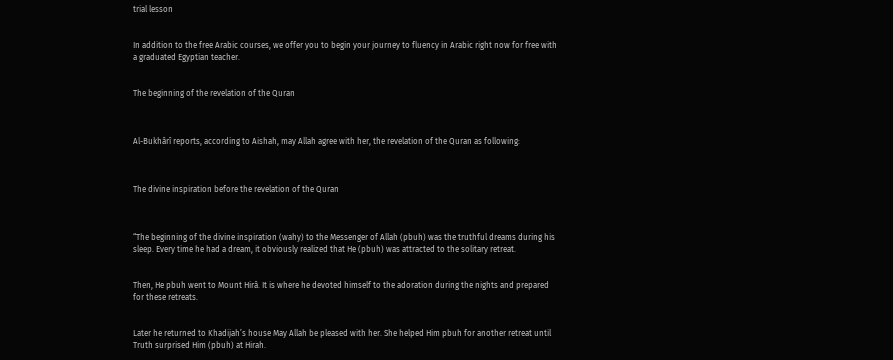trial lesson


In addition to the free Arabic courses, we offer you to begin your journey to fluency in Arabic right now for free with a graduated Egyptian teacher.


The beginning of the revelation of the Quran



Al-Bukhârî reports, according to Aishah, may Allah agree with her, the revelation of the Quran as following:



The divine inspiration before the revelation of the Quran



“The beginning of the divine inspiration (wahy) to the Messenger of Allah (pbuh) was the truthful dreams during his sleep. Every time he had a dream, it obviously realized that He (pbuh) was attracted to the solitary retreat.


Then, He pbuh went to Mount Hirâ. It is where he devoted himself to the adoration during the nights and prepared for these retreats.


Later he returned to Khadijah’s house May Allah be pleased with her. She helped Him pbuh for another retreat until Truth surprised Him (pbuh) at Hirah.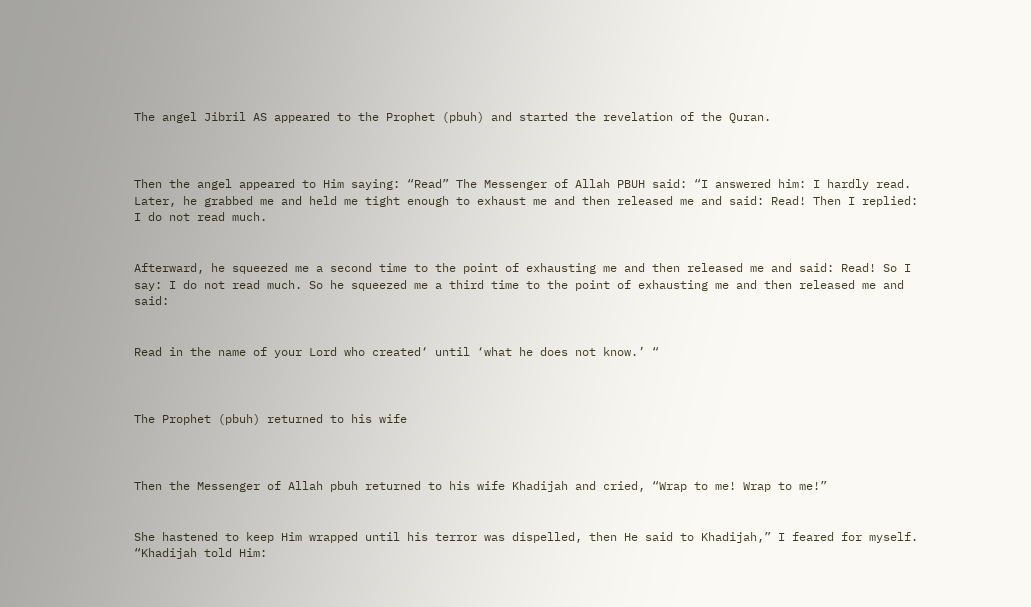The angel Jibril AS appeared to the Prophet (pbuh) and started the revelation of the Quran.



Then the angel appeared to Him saying: “Read” The Messenger of Allah PBUH said: “I answered him: I hardly read. Later, he grabbed me and held me tight enough to exhaust me and then released me and said: Read! Then I replied: I do not read much.


Afterward, he squeezed me a second time to the point of exhausting me and then released me and said: Read! So I say: I do not read much. So he squeezed me a third time to the point of exhausting me and then released me and said:


Read in the name of your Lord who created‘ until ‘what he does not know.’ “



The Prophet (pbuh) returned to his wife



Then the Messenger of Allah pbuh returned to his wife Khadijah and cried, “Wrap to me! Wrap to me!”


She hastened to keep Him wrapped until his terror was dispelled, then He said to Khadijah,” I feared for myself. “Khadijah told Him: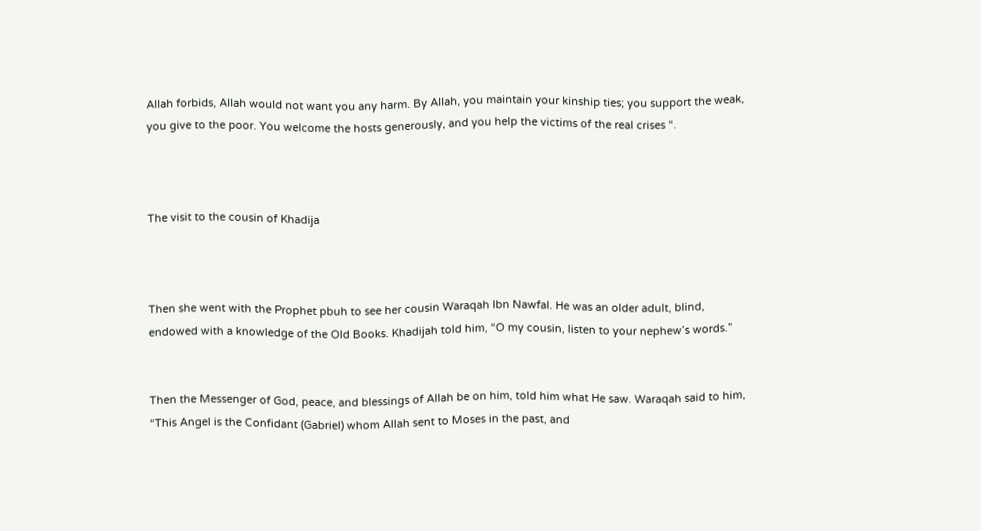Allah forbids, Allah would not want you any harm. By Allah, you maintain your kinship ties; you support the weak, you give to the poor. You welcome the hosts generously, and you help the victims of the real crises “.



The visit to the cousin of Khadija



Then she went with the Prophet pbuh to see her cousin Waraqah Ibn Nawfal. He was an older adult, blind, endowed with a knowledge of the Old Books. Khadijah told him, “O my cousin, listen to your nephew’s words.”


Then the Messenger of God, peace, and blessings of Allah be on him, told him what He saw. Waraqah said to him, “This Angel is the Confidant (Gabriel) whom Allah sent to Moses in the past, and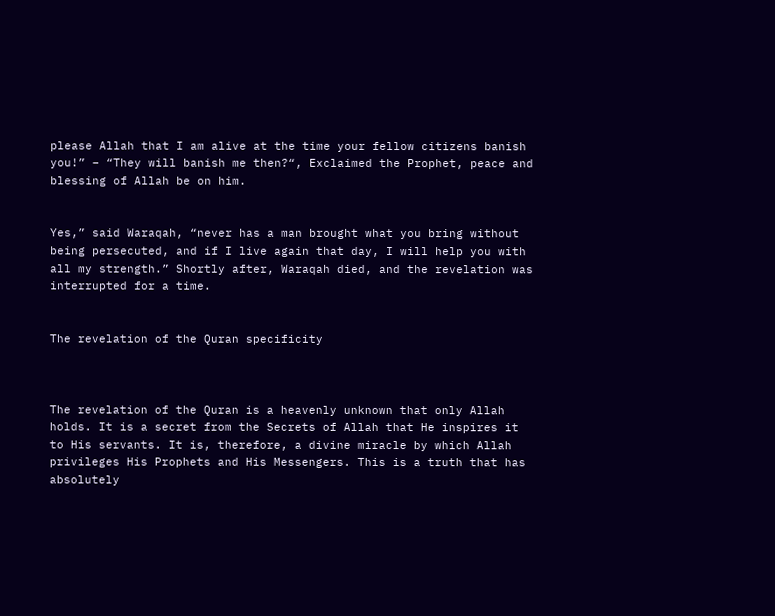please Allah that I am alive at the time your fellow citizens banish you!” – “They will banish me then?“, Exclaimed the Prophet, peace and blessing of Allah be on him.


Yes,” said Waraqah, “never has a man brought what you bring without being persecuted, and if I live again that day, I will help you with all my strength.” Shortly after, Waraqah died, and the revelation was interrupted for a time.


The revelation of the Quran specificity



The revelation of the Quran is a heavenly unknown that only Allah holds. It is a secret from the Secrets of Allah that He inspires it to His servants. It is, therefore, a divine miracle by which Allah privileges His Prophets and His Messengers. This is a truth that has absolutely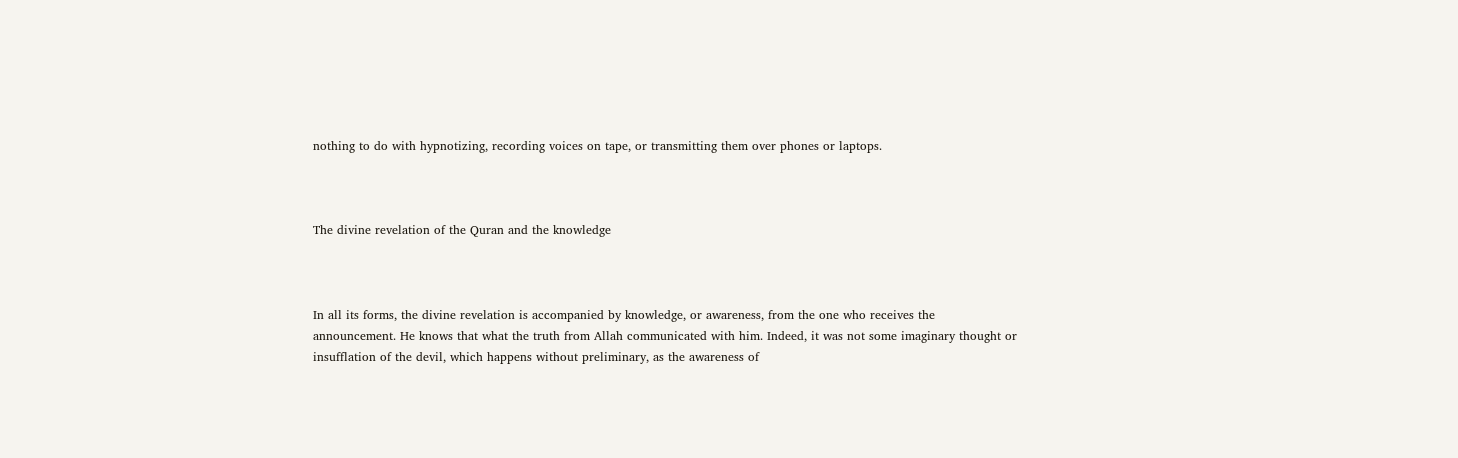nothing to do with hypnotizing, recording voices on tape, or transmitting them over phones or laptops.



The divine revelation of the Quran and the knowledge



In all its forms, the divine revelation is accompanied by knowledge, or awareness, from the one who receives the announcement. He knows that what the truth from Allah communicated with him. Indeed, it was not some imaginary thought or insufflation of the devil, which happens without preliminary, as the awareness of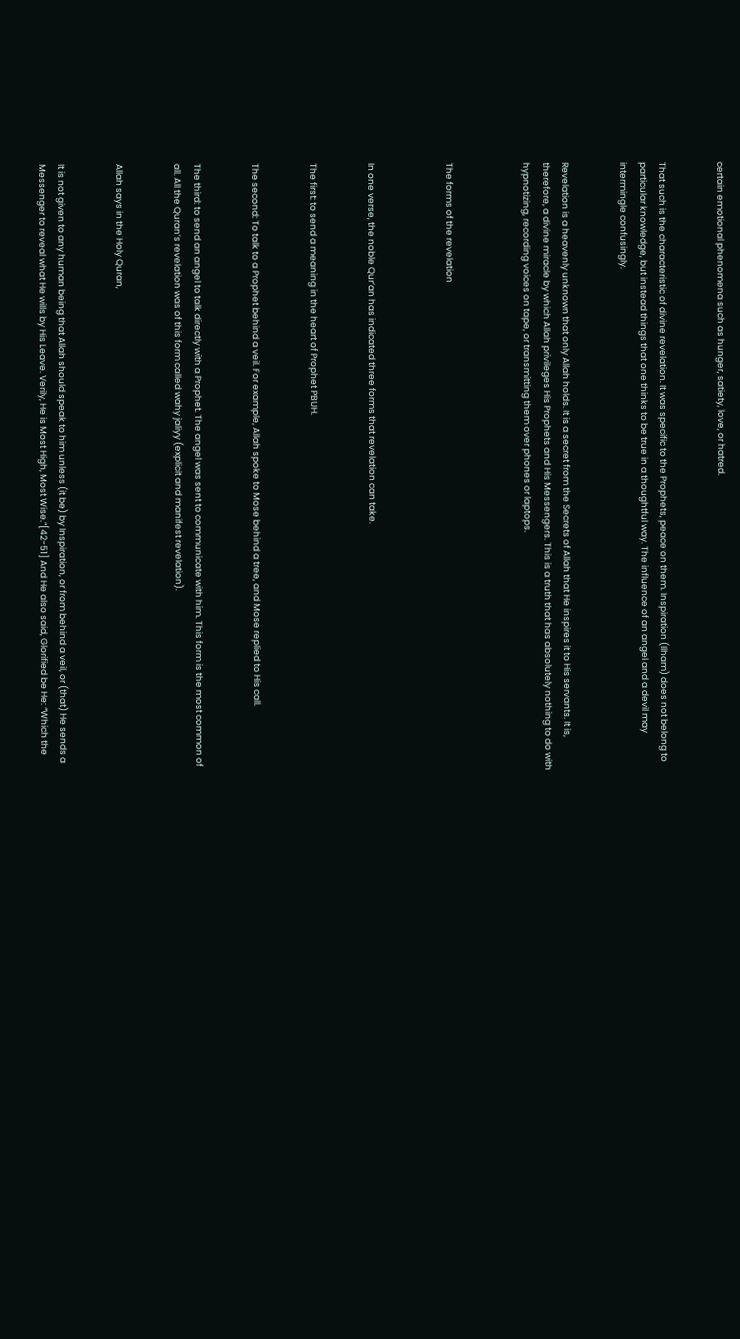certain emotional phenomena such as hunger, satiety, love, or hatred.


That such is the characteristic of divine revelation. It was specific to the Prophets, peace on them. Inspiration (Ilham) does not belong to particular knowledge, but instead things that one thinks to be true in a thoughtful way. The influence of an angel and a devil may intermingle confusingly.


Revelation is a heavenly unknown that only Allah holds. It is a secret from the Secrets of Allah that He inspires it to His servants. It is, therefore, a divine miracle by which Allah privileges His Prophets and His Messengers. This is a truth that has absolutely nothing to do with hypnotizing, recording voices on tape, or transmitting them over phones or laptops.



The forms of the revelation



In one verse, the noble Qur’an has indicated three forms that revelation can take.


The first: to send a meaning in the heart of Prophet PBUH.


The second: To talk to a Prophet behind a veil. For example, Allah spoke to Mose behind a tree, and Mose replied to His call.


The third: to send an angel to talk directly with a Prophet. The angel was sent to communicate with him. This form is the most common of all. All the Quran’s revelation was of this form called wahy jaliyy (explicit and manifest revelation).


Allah says in the Holy Quran,


It is not given to any human being that Allah should speak to him unless (it be) by Inspiration, or from behind a veil, or (that) He sends a Messenger to reveal what He wills by His Leave. Verily, He is Most High, Most Wise.”[42-51] And He also said, Glorified be He: “Which the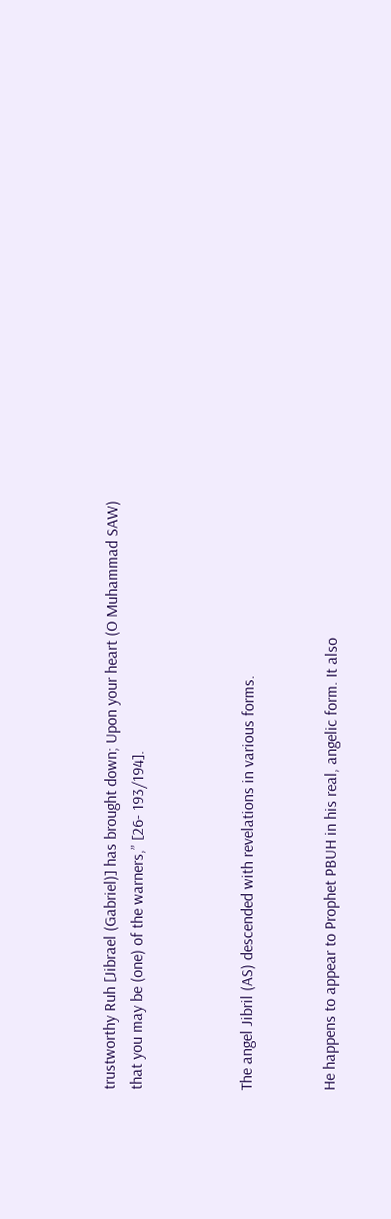trustworthy Ruh [Jibrael (Gabriel)] has brought down; Upon your heart (O Muhammad SAW) that you may be (one) of the warners,” [26- 193/194].



The angel Jibril (AS) descended with revelations in various forms.


He happens to appear to Prophet PBUH in his real, angelic form. It also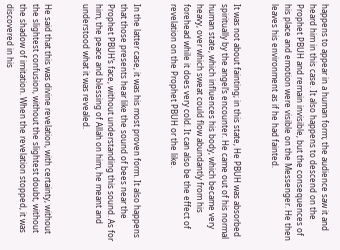happens to appear in a human form; the audience saw it and heard him in this case. It also happens to descend on the Prophet PBUH and remain invisible, but the consequences of his place and emotion were visible on the Messenger. He then leaves his environment as if he had fainted.


It was not about fainting; in this state, He PBUH was absorbed spiritually by the angel’s encounter. He came out of his normal human state, which influences his body, which became very heavy, over which sweat could flow abundantly from his forehead while it does very cold. It can also be the effect of revelation on the Prophet PBUH or the like.


In the latter case, it was his most proven form. It also happens that those presents hear like the sound of bees near the Prophet PBUH’s face, without understanding this sound. As for him, the peace and blessing of Allah on him, he meant and understood what it was revealed.


He said that this was divine revelation, with certainty, without the slightest confusion, without the slightest doubt, without the shadow of imitation. When the revelation stopped, it was discovered in his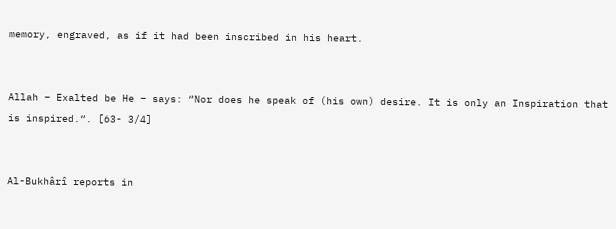memory, engraved, as if it had been inscribed in his heart.


Allah – Exalted be He – says: “Nor does he speak of (his own) desire. It is only an Inspiration that is inspired.“. [63- 3/4]


Al-Bukhârî reports in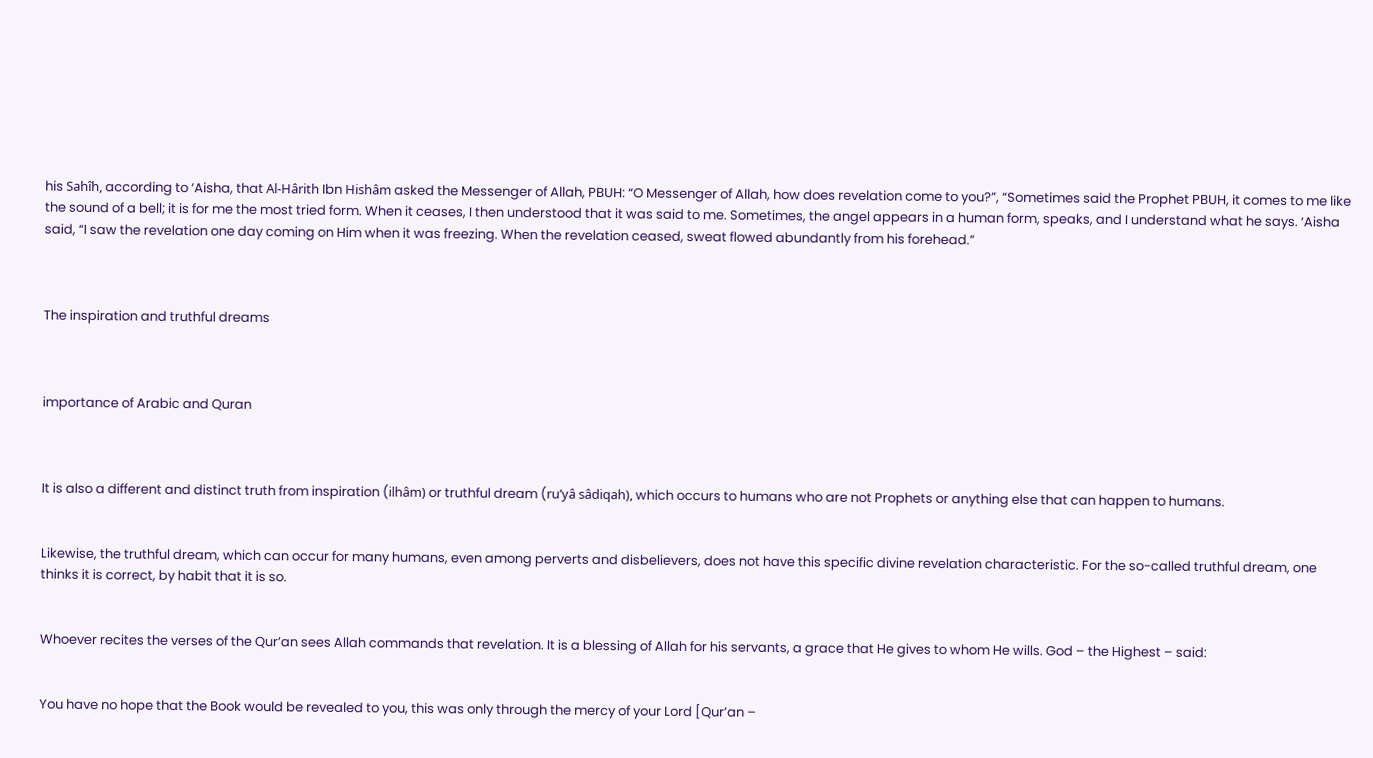his Sahîh, according to ‘Aisha, that Al-Hârith Ibn Hishâm asked the Messenger of Allah, PBUH: “O Messenger of Allah, how does revelation come to you?”, “Sometimes said the Prophet PBUH, it comes to me like the sound of a bell; it is for me the most tried form. When it ceases, I then understood that it was said to me. Sometimes, the angel appears in a human form, speaks, and I understand what he says. ‘Aisha said, “I saw the revelation one day coming on Him when it was freezing. When the revelation ceased, sweat flowed abundantly from his forehead.”



The inspiration and truthful dreams



importance of Arabic and Quran



It is also a different and distinct truth from inspiration (ilhâm) or truthful dream (ru’yâ sâdiqah), which occurs to humans who are not Prophets or anything else that can happen to humans.


Likewise, the truthful dream, which can occur for many humans, even among perverts and disbelievers, does not have this specific divine revelation characteristic. For the so-called truthful dream, one thinks it is correct, by habit that it is so.


Whoever recites the verses of the Qur’an sees Allah commands that revelation. It is a blessing of Allah for his servants, a grace that He gives to whom He wills. God – the Highest – said:


You have no hope that the Book would be revealed to you, this was only through the mercy of your Lord [Qur’an –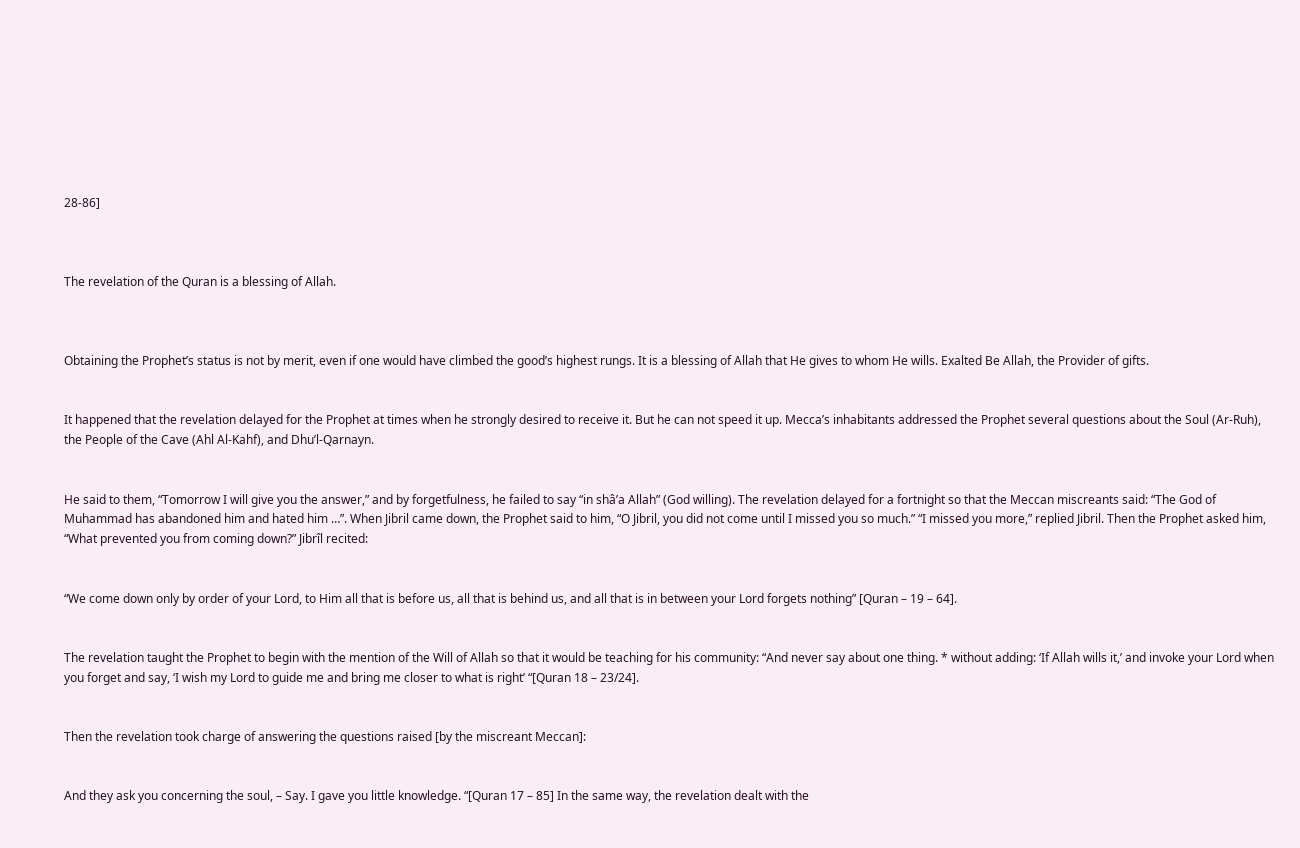28-86]



The revelation of the Quran is a blessing of Allah.



Obtaining the Prophet’s status is not by merit, even if one would have climbed the good’s highest rungs. It is a blessing of Allah that He gives to whom He wills. Exalted Be Allah, the Provider of gifts.


It happened that the revelation delayed for the Prophet at times when he strongly desired to receive it. But he can not speed it up. Mecca’s inhabitants addressed the Prophet several questions about the Soul (Ar-Ruh), the People of the Cave (Ahl Al-Kahf), and Dhu’l-Qarnayn.


He said to them, “Tomorrow I will give you the answer,” and by forgetfulness, he failed to say “in shâ’a Allah” (God willing). The revelation delayed for a fortnight so that the Meccan miscreants said: “The God of Muhammad has abandoned him and hated him …”. When Jibril came down, the Prophet said to him, “O Jibril, you did not come until I missed you so much.” “I missed you more,” replied Jibril. Then the Prophet asked him, “What prevented you from coming down?” Jibrîl recited:


“We come down only by order of your Lord, to Him all that is before us, all that is behind us, and all that is in between your Lord forgets nothing” [Quran – 19 – 64].


The revelation taught the Prophet to begin with the mention of the Will of Allah so that it would be teaching for his community: “And never say about one thing. * without adding: ‘If Allah wills it,’ and invoke your Lord when you forget and say, ‘I wish my Lord to guide me and bring me closer to what is right’ “[Quran 18 – 23/24].


Then the revelation took charge of answering the questions raised [by the miscreant Meccan]:


And they ask you concerning the soul, – Say. I gave you little knowledge. “[Quran 17 – 85] In the same way, the revelation dealt with the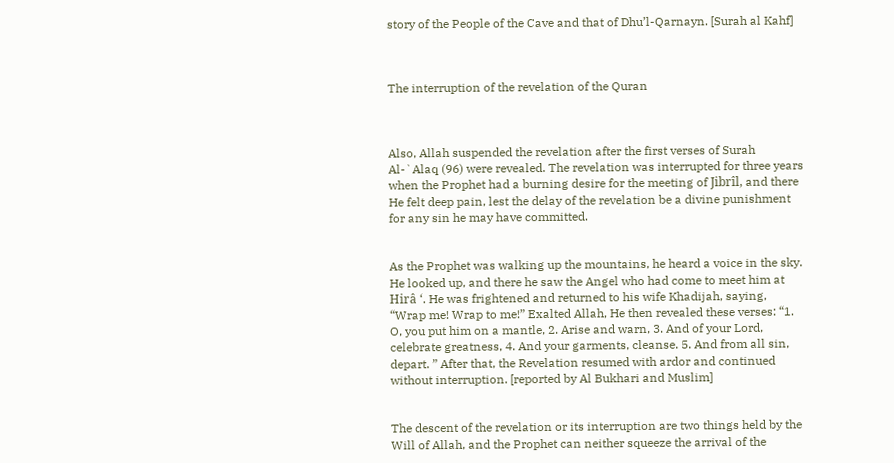story of the People of the Cave and that of Dhu’l-Qarnayn. [Surah al Kahf]



The interruption of the revelation of the Quran



Also, Allah suspended the revelation after the first verses of Surah Al-`Alaq (96) were revealed. The revelation was interrupted for three years when the Prophet had a burning desire for the meeting of Jibrîl, and there He felt deep pain, lest the delay of the revelation be a divine punishment for any sin he may have committed.


As the Prophet was walking up the mountains, he heard a voice in the sky. He looked up, and there he saw the Angel who had come to meet him at Hirâ ‘. He was frightened and returned to his wife Khadijah, saying, “Wrap me! Wrap to me!” Exalted Allah, He then revealed these verses: “1. O, you put him on a mantle, 2. Arise and warn, 3. And of your Lord, celebrate greatness, 4. And your garments, cleanse. 5. And from all sin, depart. ” After that, the Revelation resumed with ardor and continued without interruption. [reported by Al Bukhari and Muslim]


The descent of the revelation or its interruption are two things held by the Will of Allah, and the Prophet can neither squeeze the arrival of the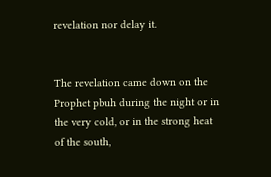revelation nor delay it.


The revelation came down on the Prophet pbuh during the night or in the very cold, or in the strong heat of the south,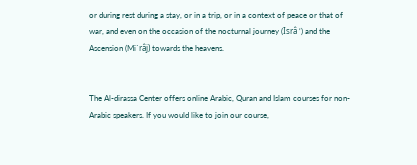or during rest during a stay, or in a trip, or in a context of peace or that of war, and even on the occasion of the nocturnal journey (Isrâ ‘) and the Ascension (Mi`râj) towards the heavens.


The Al-dirassa Center offers online Arabic, Quran and Islam courses for non-Arabic speakers. If you would like to join our course,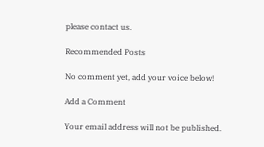please contact us.

Recommended Posts

No comment yet, add your voice below!

Add a Comment

Your email address will not be published.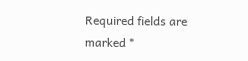Required fields are marked *